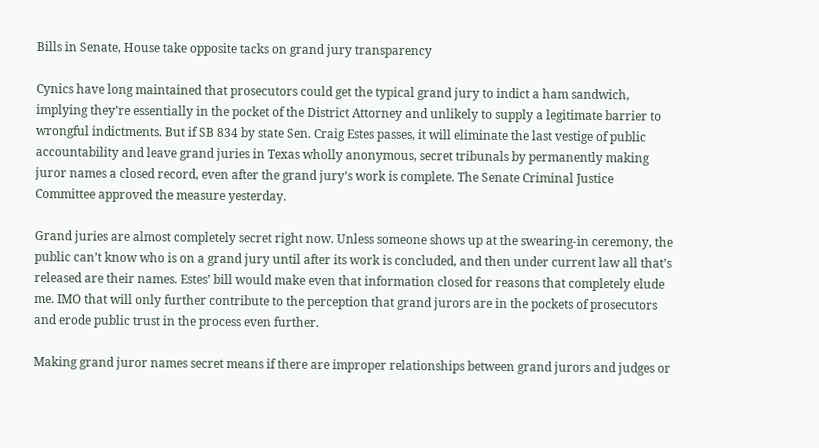Bills in Senate, House take opposite tacks on grand jury transparency

Cynics have long maintained that prosecutors could get the typical grand jury to indict a ham sandwich, implying they’re essentially in the pocket of the District Attorney and unlikely to supply a legitimate barrier to wrongful indictments. But if SB 834 by state Sen. Craig Estes passes, it will eliminate the last vestige of public accountability and leave grand juries in Texas wholly anonymous, secret tribunals by permanently making juror names a closed record, even after the grand jury’s work is complete. The Senate Criminal Justice Committee approved the measure yesterday.

Grand juries are almost completely secret right now. Unless someone shows up at the swearing-in ceremony, the public can’t know who is on a grand jury until after its work is concluded, and then under current law all that’s released are their names. Estes’ bill would make even that information closed for reasons that completely elude me. IMO that will only further contribute to the perception that grand jurors are in the pockets of prosecutors and erode public trust in the process even further.

Making grand juror names secret means if there are improper relationships between grand jurors and judges or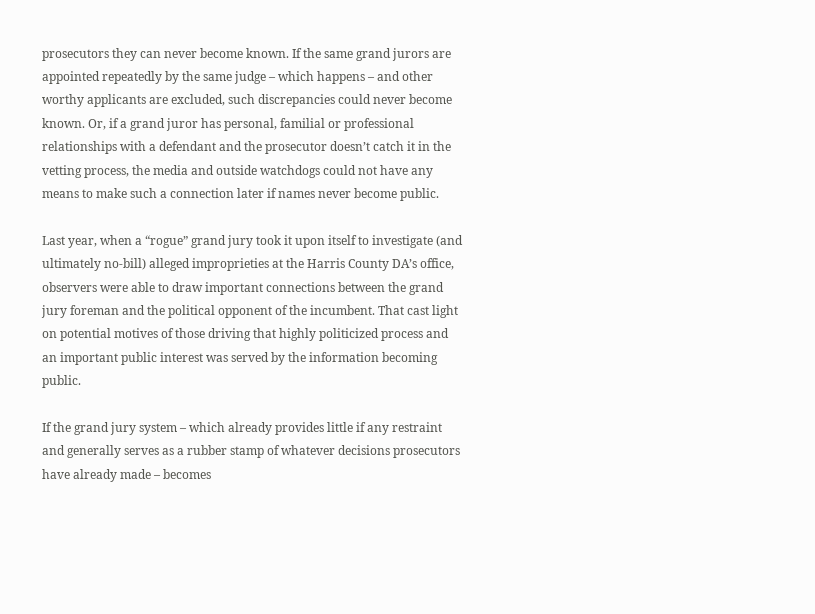prosecutors they can never become known. If the same grand jurors are appointed repeatedly by the same judge – which happens – and other worthy applicants are excluded, such discrepancies could never become known. Or, if a grand juror has personal, familial or professional relationships with a defendant and the prosecutor doesn’t catch it in the vetting process, the media and outside watchdogs could not have any means to make such a connection later if names never become public.

Last year, when a “rogue” grand jury took it upon itself to investigate (and ultimately no-bill) alleged improprieties at the Harris County DA’s office, observers were able to draw important connections between the grand jury foreman and the political opponent of the incumbent. That cast light on potential motives of those driving that highly politicized process and an important public interest was served by the information becoming public.

If the grand jury system – which already provides little if any restraint and generally serves as a rubber stamp of whatever decisions prosecutors have already made – becomes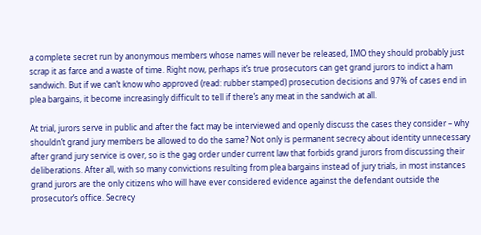a complete secret run by anonymous members whose names will never be released, IMO they should probably just scrap it as farce and a waste of time. Right now, perhaps it’s true prosecutors can get grand jurors to indict a ham sandwich. But if we can’t know who approved (read: rubber stamped) prosecution decisions and 97% of cases end in plea bargains, it become increasingly difficult to tell if there’s any meat in the sandwich at all.

At trial, jurors serve in public and after the fact may be interviewed and openly discuss the cases they consider – why shouldn’t grand jury members be allowed to do the same? Not only is permanent secrecy about identity unnecessary after grand jury service is over, so is the gag order under current law that forbids grand jurors from discussing their deliberations. After all, with so many convictions resulting from plea bargains instead of jury trials, in most instances grand jurors are the only citizens who will have ever considered evidence against the defendant outside the prosecutor’s office. Secrecy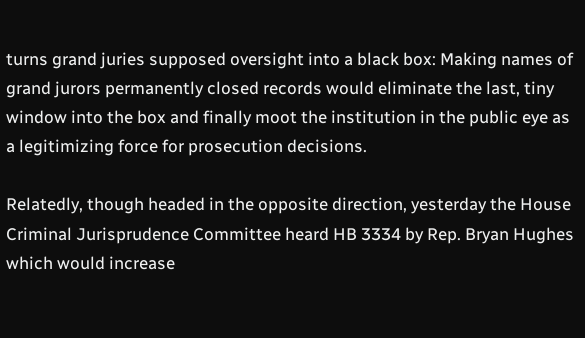turns grand juries supposed oversight into a black box: Making names of grand jurors permanently closed records would eliminate the last, tiny window into the box and finally moot the institution in the public eye as a legitimizing force for prosecution decisions.

Relatedly, though headed in the opposite direction, yesterday the House Criminal Jurisprudence Committee heard HB 3334 by Rep. Bryan Hughes which would increase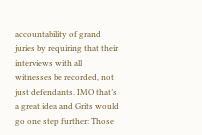accountability of grand juries by requiring that their interviews with all witnesses be recorded, not just defendants. IMO that’s a great idea and Grits would go one step further: Those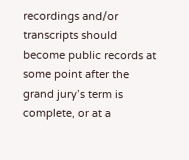recordings and/or transcripts should become public records at some point after the grand jury’s term is complete, or at a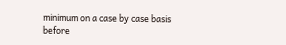minimum on a case by case basis before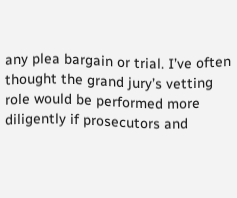any plea bargain or trial. I’ve often thought the grand jury’s vetting role would be performed more diligently if prosecutors and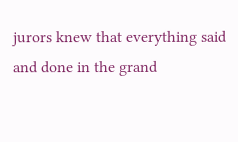jurors knew that everything said and done in the grand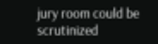jury room could be scrutinized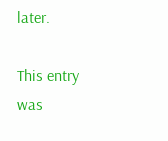later.

This entry was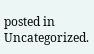posted in Uncategorized.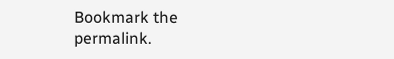Bookmark the permalink.